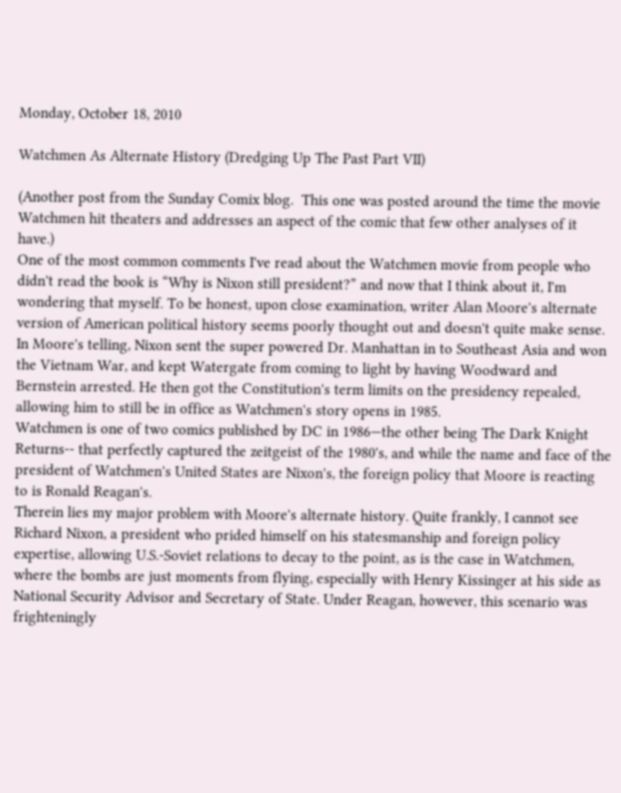Monday, October 18, 2010

Watchmen As Alternate History (Dredging Up The Past Part VII)

(Another post from the Sunday Comix blog.  This one was posted around the time the movie Watchmen hit theaters and addresses an aspect of the comic that few other analyses of it have.)
One of the most common comments I've read about the Watchmen movie from people who didn't read the book is “Why is Nixon still president?” and now that I think about it, I'm wondering that myself. To be honest, upon close examination, writer Alan Moore's alternate version of American political history seems poorly thought out and doesn't quite make sense.
In Moore's telling, Nixon sent the super powered Dr. Manhattan in to Southeast Asia and won the Vietnam War, and kept Watergate from coming to light by having Woodward and Bernstein arrested. He then got the Constitution's term limits on the presidency repealed, allowing him to still be in office as Watchmen's story opens in 1985.
Watchmen is one of two comics published by DC in 1986—the other being The Dark Knight Returns-- that perfectly captured the zeitgeist of the 1980's, and while the name and face of the president of Watchmen's United States are Nixon's, the foreign policy that Moore is reacting to is Ronald Reagan's.
Therein lies my major problem with Moore's alternate history. Quite frankly, I cannot see Richard Nixon, a president who prided himself on his statesmanship and foreign policy expertise, allowing U.S.-Soviet relations to decay to the point, as is the case in Watchmen, where the bombs are just moments from flying, especially with Henry Kissinger at his side as National Security Advisor and Secretary of State. Under Reagan, however, this scenario was frighteningly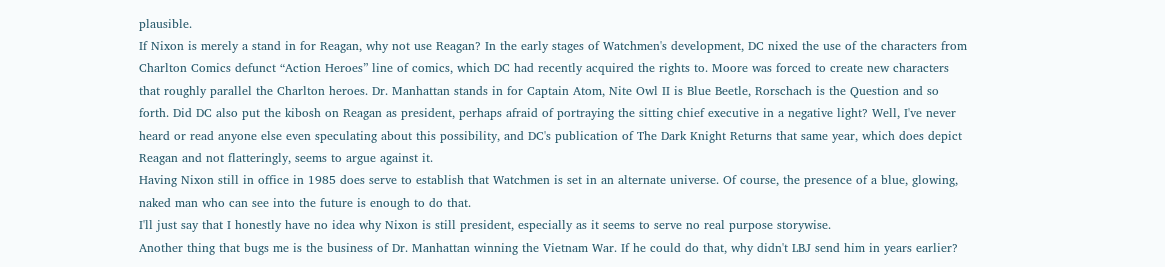plausible.
If Nixon is merely a stand in for Reagan, why not use Reagan? In the early stages of Watchmen's development, DC nixed the use of the characters from Charlton Comics defunct “Action Heroes” line of comics, which DC had recently acquired the rights to. Moore was forced to create new characters that roughly parallel the Charlton heroes. Dr. Manhattan stands in for Captain Atom, Nite Owl II is Blue Beetle, Rorschach is the Question and so forth. Did DC also put the kibosh on Reagan as president, perhaps afraid of portraying the sitting chief executive in a negative light? Well, I've never heard or read anyone else even speculating about this possibility, and DC's publication of The Dark Knight Returns that same year, which does depict Reagan and not flatteringly, seems to argue against it.
Having Nixon still in office in 1985 does serve to establish that Watchmen is set in an alternate universe. Of course, the presence of a blue, glowing, naked man who can see into the future is enough to do that.
I'll just say that I honestly have no idea why Nixon is still president, especially as it seems to serve no real purpose storywise.
Another thing that bugs me is the business of Dr. Manhattan winning the Vietnam War. If he could do that, why didn't LBJ send him in years earlier?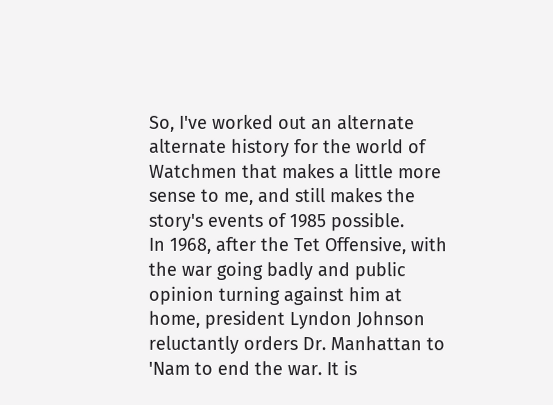So, I've worked out an alternate alternate history for the world of Watchmen that makes a little more sense to me, and still makes the story's events of 1985 possible.
In 1968, after the Tet Offensive, with the war going badly and public opinion turning against him at home, president Lyndon Johnson reluctantly orders Dr. Manhattan to 'Nam to end the war. It is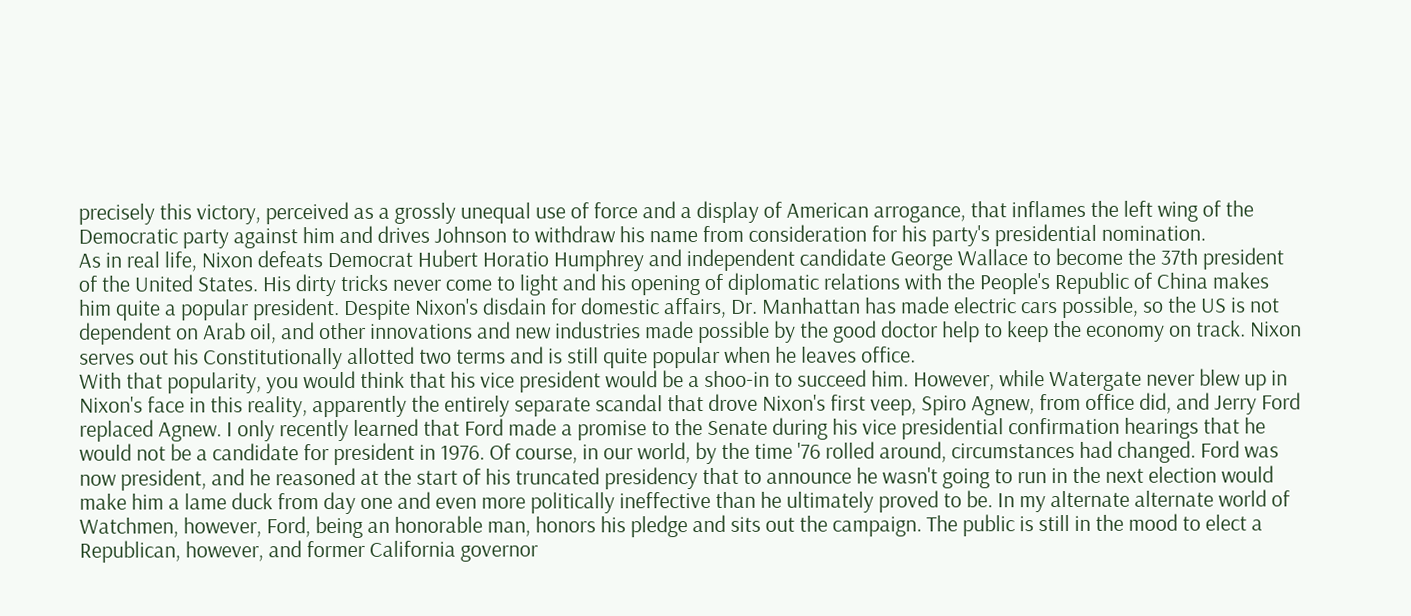precisely this victory, perceived as a grossly unequal use of force and a display of American arrogance, that inflames the left wing of the Democratic party against him and drives Johnson to withdraw his name from consideration for his party's presidential nomination.
As in real life, Nixon defeats Democrat Hubert Horatio Humphrey and independent candidate George Wallace to become the 37th president of the United States. His dirty tricks never come to light and his opening of diplomatic relations with the People's Republic of China makes him quite a popular president. Despite Nixon's disdain for domestic affairs, Dr. Manhattan has made electric cars possible, so the US is not dependent on Arab oil, and other innovations and new industries made possible by the good doctor help to keep the economy on track. Nixon serves out his Constitutionally allotted two terms and is still quite popular when he leaves office.
With that popularity, you would think that his vice president would be a shoo-in to succeed him. However, while Watergate never blew up in Nixon's face in this reality, apparently the entirely separate scandal that drove Nixon's first veep, Spiro Agnew, from office did, and Jerry Ford replaced Agnew. I only recently learned that Ford made a promise to the Senate during his vice presidential confirmation hearings that he would not be a candidate for president in 1976. Of course, in our world, by the time '76 rolled around, circumstances had changed. Ford was now president, and he reasoned at the start of his truncated presidency that to announce he wasn't going to run in the next election would make him a lame duck from day one and even more politically ineffective than he ultimately proved to be. In my alternate alternate world of Watchmen, however, Ford, being an honorable man, honors his pledge and sits out the campaign. The public is still in the mood to elect a Republican, however, and former California governor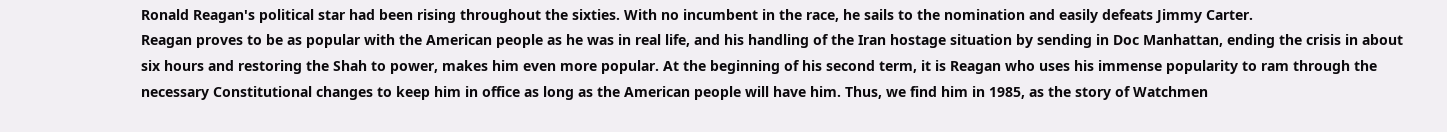Ronald Reagan's political star had been rising throughout the sixties. With no incumbent in the race, he sails to the nomination and easily defeats Jimmy Carter.
Reagan proves to be as popular with the American people as he was in real life, and his handling of the Iran hostage situation by sending in Doc Manhattan, ending the crisis in about six hours and restoring the Shah to power, makes him even more popular. At the beginning of his second term, it is Reagan who uses his immense popularity to ram through the necessary Constitutional changes to keep him in office as long as the American people will have him. Thus, we find him in 1985, as the story of Watchmen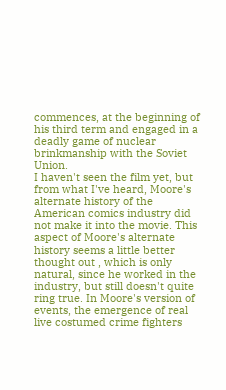commences, at the beginning of his third term and engaged in a deadly game of nuclear brinkmanship with the Soviet Union.
I haven't seen the film yet, but from what I've heard, Moore's alternate history of the American comics industry did not make it into the movie. This aspect of Moore's alternate history seems a little better thought out , which is only natural, since he worked in the industry, but still doesn't quite ring true. In Moore's version of events, the emergence of real live costumed crime fighters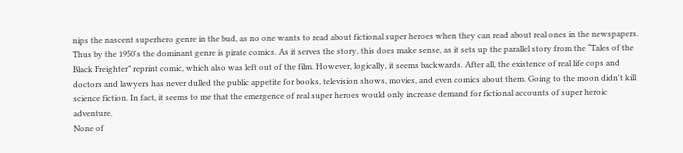nips the nascent superhero genre in the bud, as no one wants to read about fictional super heroes when they can read about real ones in the newspapers. Thus by the 1950's the dominant genre is pirate comics. As it serves the story, this does make sense, as it sets up the parallel story from the “Tales of the Black Freighter” reprint comic, which also was left out of the film. However, logically, it seems backwards. After all, the existence of real life cops and doctors and lawyers has never dulled the public appetite for books, television shows, movies, and even comics about them. Going to the moon didn't kill science fiction. In fact, it seems to me that the emergence of real super heroes would only increase demand for fictional accounts of super heroic adventure.
None of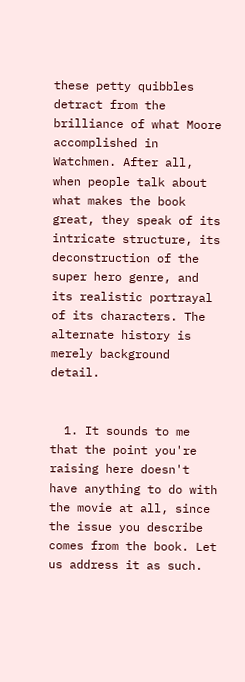these petty quibbles detract from the brilliance of what Moore accomplished in Watchmen. After all, when people talk about what makes the book great, they speak of its intricate structure, its deconstruction of the super hero genre, and its realistic portrayal of its characters. The alternate history is merely background detail.


  1. It sounds to me that the point you're raising here doesn't have anything to do with the movie at all, since the issue you describe comes from the book. Let us address it as such.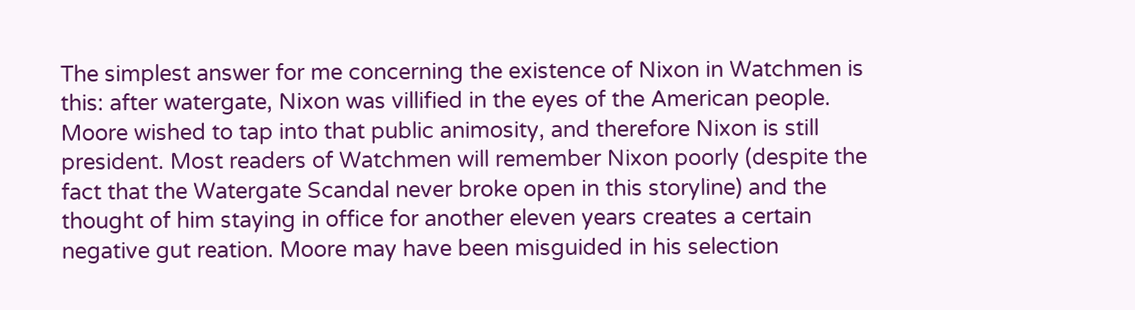The simplest answer for me concerning the existence of Nixon in Watchmen is this: after watergate, Nixon was villified in the eyes of the American people. Moore wished to tap into that public animosity, and therefore Nixon is still president. Most readers of Watchmen will remember Nixon poorly (despite the fact that the Watergate Scandal never broke open in this storyline) and the thought of him staying in office for another eleven years creates a certain negative gut reation. Moore may have been misguided in his selection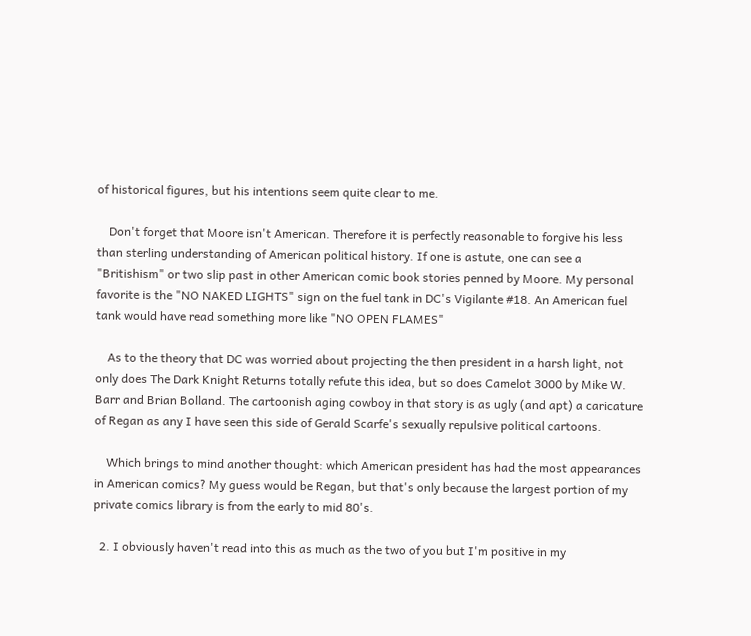of historical figures, but his intentions seem quite clear to me.

    Don't forget that Moore isn't American. Therefore it is perfectly reasonable to forgive his less than sterling understanding of American political history. If one is astute, one can see a "Britishism" or two slip past in other American comic book stories penned by Moore. My personal favorite is the "NO NAKED LIGHTS" sign on the fuel tank in DC's Vigilante #18. An American fuel tank would have read something more like "NO OPEN FLAMES"

    As to the theory that DC was worried about projecting the then president in a harsh light, not only does The Dark Knight Returns totally refute this idea, but so does Camelot 3000 by Mike W. Barr and Brian Bolland. The cartoonish aging cowboy in that story is as ugly (and apt) a caricature of Regan as any I have seen this side of Gerald Scarfe's sexually repulsive political cartoons.

    Which brings to mind another thought: which American president has had the most appearances in American comics? My guess would be Regan, but that's only because the largest portion of my private comics library is from the early to mid 80's.

  2. I obviously haven't read into this as much as the two of you but I'm positive in my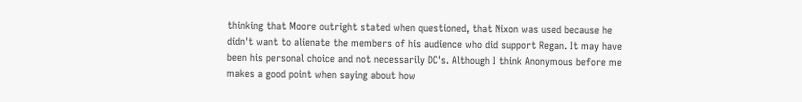thinking that Moore outright stated when questioned, that Nixon was used because he didn't want to alienate the members of his audience who did support Regan. It may have been his personal choice and not necessarily DC's. Although I think Anonymous before me makes a good point when saying about how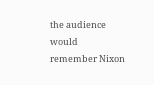the audience would remember Nixon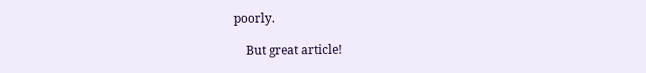poorly.

    But great article!